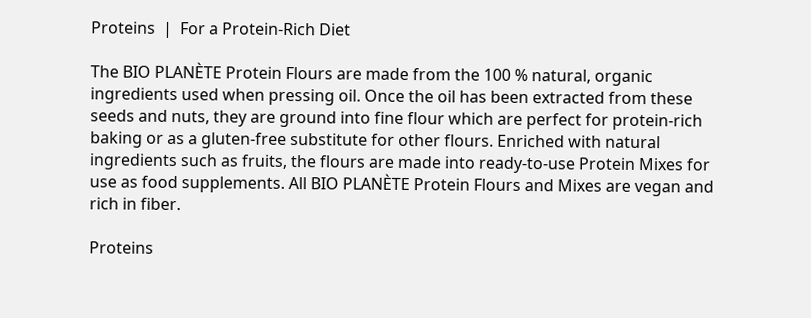Proteins  |  For a Protein-Rich Diet

The BIO PLANÈTE Protein Flours are made from the 100 % natural, organic ingredients used when pressing oil. Once the oil has been extracted from these seeds and nuts, they are ground into fine flour which are perfect for protein-rich baking or as a gluten-free substitute for other flours. Enriched with natural ingredients such as fruits, the flours are made into ready-to-use Protein Mixes for use as food supplements. All BIO PLANÈTE Protein Flours and Mixes are vegan and rich in fiber.

Proteins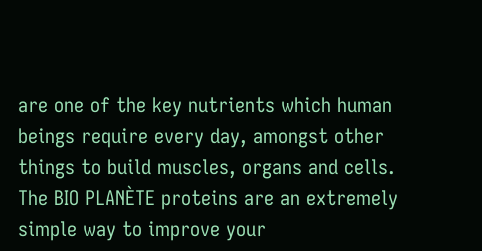are one of the key nutrients which human beings require every day, amongst other things to build muscles, organs and cells. The BIO PLANÈTE proteins are an extremely simple way to improve your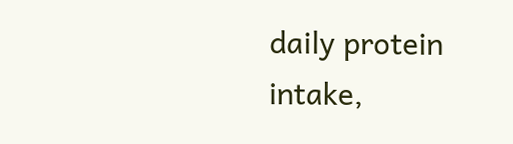daily protein intake,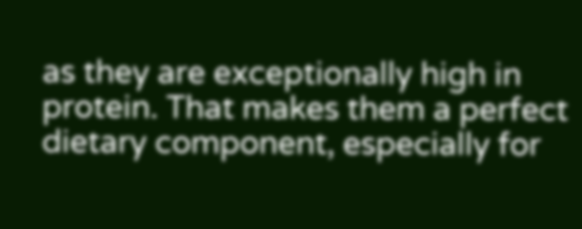as they are exceptionally high in protein. That makes them a perfect dietary component, especially for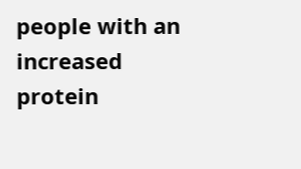people with an increased protein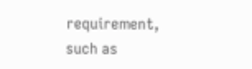requirement, such as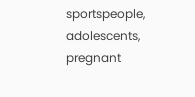sportspeople, adolescents, pregnant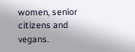women, senior citizens and vegans.